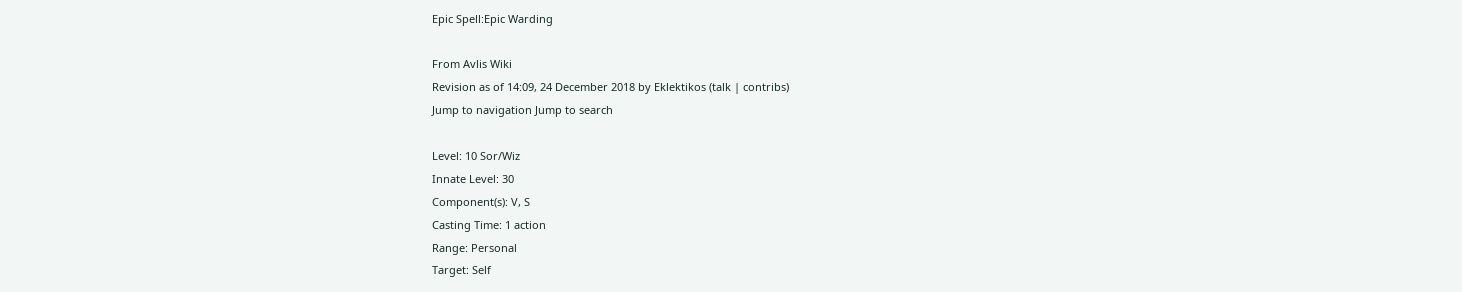Epic Spell:Epic Warding

From Avlis Wiki
Revision as of 14:09, 24 December 2018 by Eklektikos (talk | contribs)
Jump to navigation Jump to search

Level: 10 Sor/Wiz
Innate Level: 30
Component(s): V, S
Casting Time: 1 action
Range: Personal
Target: Self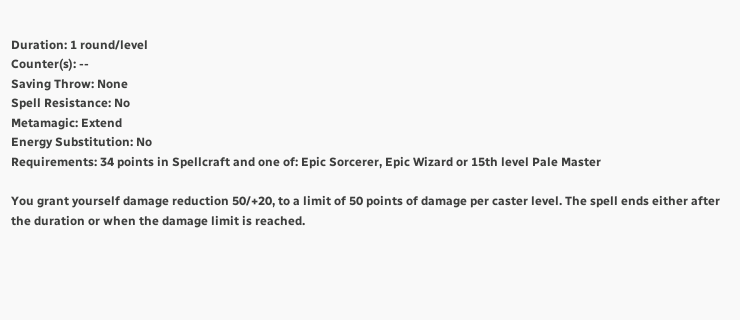Duration: 1 round/level
Counter(s): --
Saving Throw: None
Spell Resistance: No
Metamagic: Extend
Energy Substitution: No
Requirements: 34 points in Spellcraft and one of: Epic Sorcerer, Epic Wizard or 15th level Pale Master

You grant yourself damage reduction 50/+20, to a limit of 50 points of damage per caster level. The spell ends either after the duration or when the damage limit is reached.